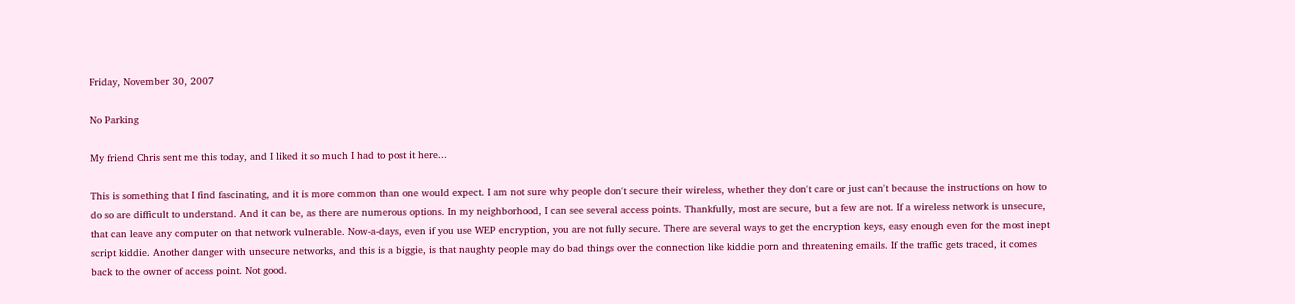Friday, November 30, 2007

No Parking

My friend Chris sent me this today, and I liked it so much I had to post it here...

This is something that I find fascinating, and it is more common than one would expect. I am not sure why people don't secure their wireless, whether they don't care or just can't because the instructions on how to do so are difficult to understand. And it can be, as there are numerous options. In my neighborhood, I can see several access points. Thankfully, most are secure, but a few are not. If a wireless network is unsecure, that can leave any computer on that network vulnerable. Now-a-days, even if you use WEP encryption, you are not fully secure. There are several ways to get the encryption keys, easy enough even for the most inept script kiddie. Another danger with unsecure networks, and this is a biggie, is that naughty people may do bad things over the connection like kiddie porn and threatening emails. If the traffic gets traced, it comes back to the owner of access point. Not good.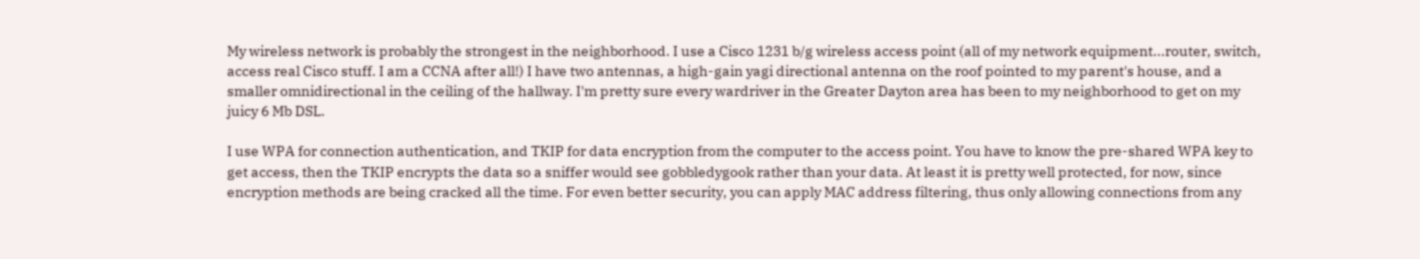My wireless network is probably the strongest in the neighborhood. I use a Cisco 1231 b/g wireless access point (all of my network equipment...router, switch, access real Cisco stuff. I am a CCNA after all!) I have two antennas, a high-gain yagi directional antenna on the roof pointed to my parent's house, and a smaller omnidirectional in the ceiling of the hallway. I'm pretty sure every wardriver in the Greater Dayton area has been to my neighborhood to get on my juicy 6 Mb DSL.

I use WPA for connection authentication, and TKIP for data encryption from the computer to the access point. You have to know the pre-shared WPA key to get access, then the TKIP encrypts the data so a sniffer would see gobbledygook rather than your data. At least it is pretty well protected, for now, since encryption methods are being cracked all the time. For even better security, you can apply MAC address filtering, thus only allowing connections from any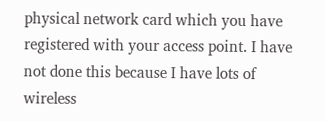physical network card which you have registered with your access point. I have not done this because I have lots of wireless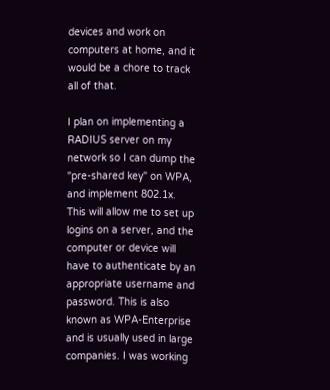devices and work on computers at home, and it would be a chore to track all of that.

I plan on implementing a RADIUS server on my network so I can dump the "pre-shared key" on WPA, and implement 802.1x. This will allow me to set up logins on a server, and the computer or device will have to authenticate by an appropriate username and password. This is also known as WPA-Enterprise and is usually used in large companies. I was working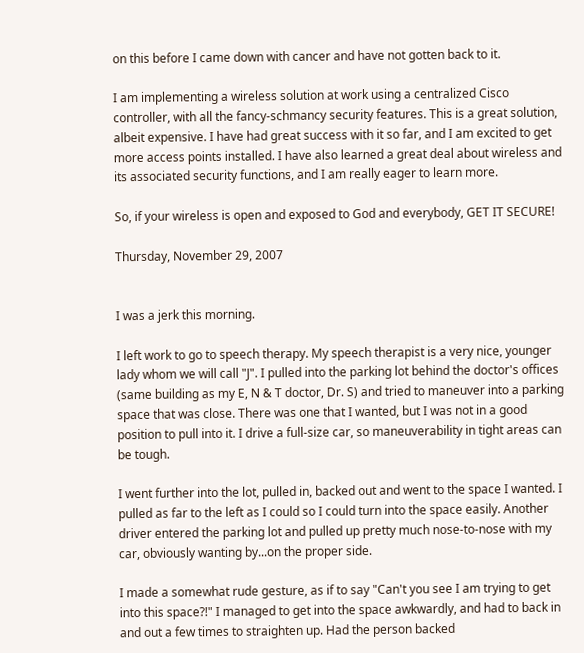on this before I came down with cancer and have not gotten back to it.

I am implementing a wireless solution at work using a centralized Cisco controller, with all the fancy-schmancy security features. This is a great solution, albeit expensive. I have had great success with it so far, and I am excited to get more access points installed. I have also learned a great deal about wireless and its associated security functions, and I am really eager to learn more.

So, if your wireless is open and exposed to God and everybody, GET IT SECURE!

Thursday, November 29, 2007


I was a jerk this morning.

I left work to go to speech therapy. My speech therapist is a very nice, younger lady whom we will call "J". I pulled into the parking lot behind the doctor's offices (same building as my E, N & T doctor, Dr. S) and tried to maneuver into a parking space that was close. There was one that I wanted, but I was not in a good position to pull into it. I drive a full-size car, so maneuverability in tight areas can be tough.

I went further into the lot, pulled in, backed out and went to the space I wanted. I pulled as far to the left as I could so I could turn into the space easily. Another driver entered the parking lot and pulled up pretty much nose-to-nose with my car, obviously wanting by...on the proper side.

I made a somewhat rude gesture, as if to say "Can't you see I am trying to get into this space?!" I managed to get into the space awkwardly, and had to back in and out a few times to straighten up. Had the person backed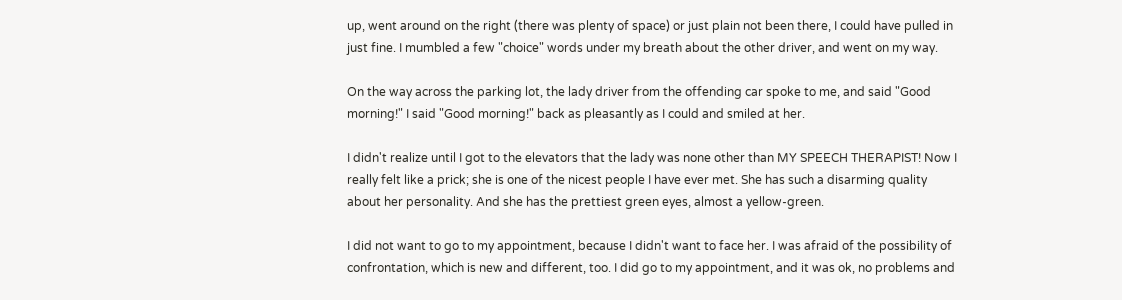up, went around on the right (there was plenty of space) or just plain not been there, I could have pulled in just fine. I mumbled a few "choice" words under my breath about the other driver, and went on my way.

On the way across the parking lot, the lady driver from the offending car spoke to me, and said "Good morning!" I said "Good morning!" back as pleasantly as I could and smiled at her.

I didn't realize until I got to the elevators that the lady was none other than MY SPEECH THERAPIST! Now I really felt like a prick; she is one of the nicest people I have ever met. She has such a disarming quality about her personality. And she has the prettiest green eyes, almost a yellow-green.

I did not want to go to my appointment, because I didn't want to face her. I was afraid of the possibility of confrontation, which is new and different, too. I did go to my appointment, and it was ok, no problems and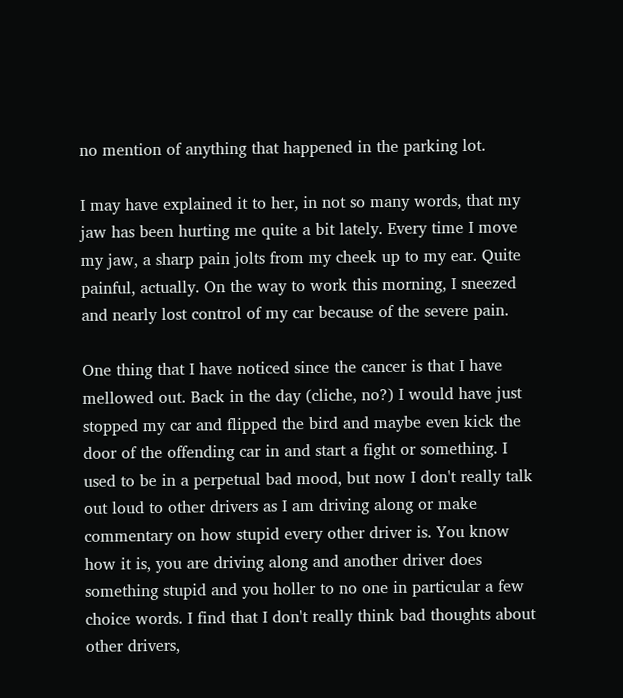no mention of anything that happened in the parking lot.

I may have explained it to her, in not so many words, that my jaw has been hurting me quite a bit lately. Every time I move my jaw, a sharp pain jolts from my cheek up to my ear. Quite painful, actually. On the way to work this morning, I sneezed and nearly lost control of my car because of the severe pain.

One thing that I have noticed since the cancer is that I have mellowed out. Back in the day (cliche, no?) I would have just stopped my car and flipped the bird and maybe even kick the door of the offending car in and start a fight or something. I used to be in a perpetual bad mood, but now I don't really talk out loud to other drivers as I am driving along or make commentary on how stupid every other driver is. You know how it is, you are driving along and another driver does something stupid and you holler to no one in particular a few choice words. I find that I don't really think bad thoughts about other drivers,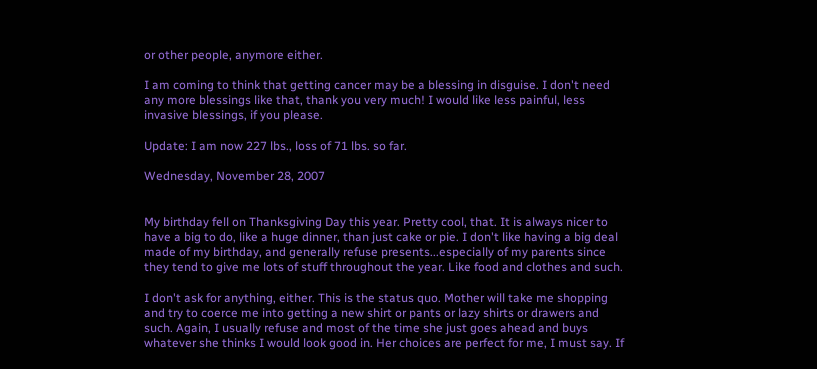or other people, anymore either.

I am coming to think that getting cancer may be a blessing in disguise. I don't need any more blessings like that, thank you very much! I would like less painful, less invasive blessings, if you please.

Update: I am now 227 lbs., loss of 71 lbs. so far.

Wednesday, November 28, 2007


My birthday fell on Thanksgiving Day this year. Pretty cool, that. It is always nicer to have a big to do, like a huge dinner, than just cake or pie. I don't like having a big deal made of my birthday, and generally refuse presents...especially of my parents since they tend to give me lots of stuff throughout the year. Like food and clothes and such.

I don't ask for anything, either. This is the status quo. Mother will take me shopping and try to coerce me into getting a new shirt or pants or lazy shirts or drawers and such. Again, I usually refuse and most of the time she just goes ahead and buys whatever she thinks I would look good in. Her choices are perfect for me, I must say. If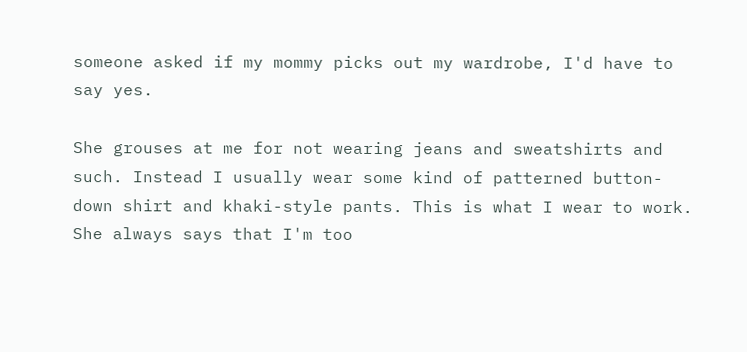someone asked if my mommy picks out my wardrobe, I'd have to say yes.

She grouses at me for not wearing jeans and sweatshirts and such. Instead I usually wear some kind of patterned button-down shirt and khaki-style pants. This is what I wear to work. She always says that I'm too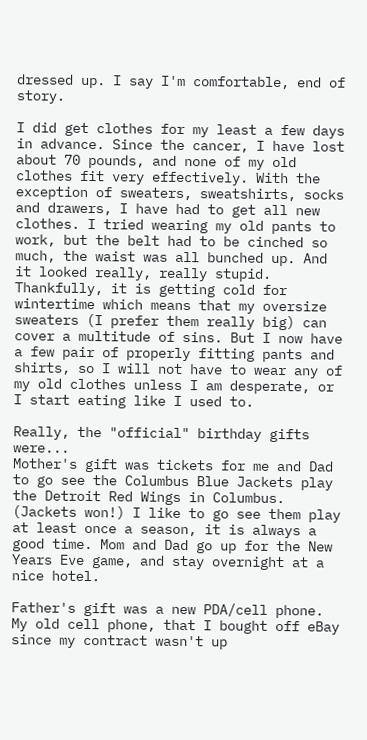dressed up. I say I'm comfortable, end of story.

I did get clothes for my least a few days in advance. Since the cancer, I have lost about 70 pounds, and none of my old clothes fit very effectively. With the exception of sweaters, sweatshirts, socks and drawers, I have had to get all new clothes. I tried wearing my old pants to work, but the belt had to be cinched so much, the waist was all bunched up. And it looked really, really stupid. Thankfully, it is getting cold for wintertime which means that my oversize sweaters (I prefer them really big) can cover a multitude of sins. But I now have a few pair of properly fitting pants and shirts, so I will not have to wear any of my old clothes unless I am desperate, or I start eating like I used to.

Really, the "official" birthday gifts were...
Mother's gift was tickets for me and Dad to go see the Columbus Blue Jackets play the Detroit Red Wings in Columbus. (Jackets won!) I like to go see them play at least once a season, it is always a good time. Mom and Dad go up for the New Years Eve game, and stay overnight at a nice hotel.

Father's gift was a new PDA/cell phone. My old cell phone, that I bought off eBay since my contract wasn't up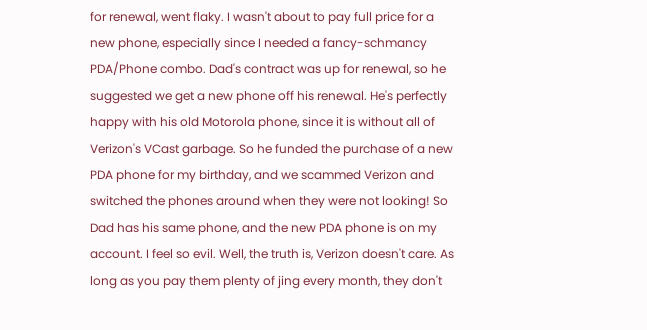for renewal, went flaky. I wasn't about to pay full price for a new phone, especially since I needed a fancy-schmancy PDA/Phone combo. Dad's contract was up for renewal, so he suggested we get a new phone off his renewal. He's perfectly happy with his old Motorola phone, since it is without all of Verizon's VCast garbage. So he funded the purchase of a new PDA phone for my birthday, and we scammed Verizon and switched the phones around when they were not looking! So Dad has his same phone, and the new PDA phone is on my account. I feel so evil. Well, the truth is, Verizon doesn't care. As long as you pay them plenty of jing every month, they don't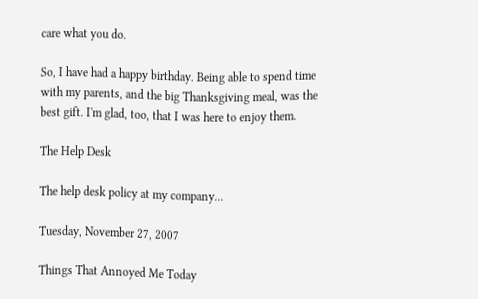care what you do.

So, I have had a happy birthday. Being able to spend time with my parents, and the big Thanksgiving meal, was the best gift. I'm glad, too, that I was here to enjoy them.

The Help Desk

The help desk policy at my company...

Tuesday, November 27, 2007

Things That Annoyed Me Today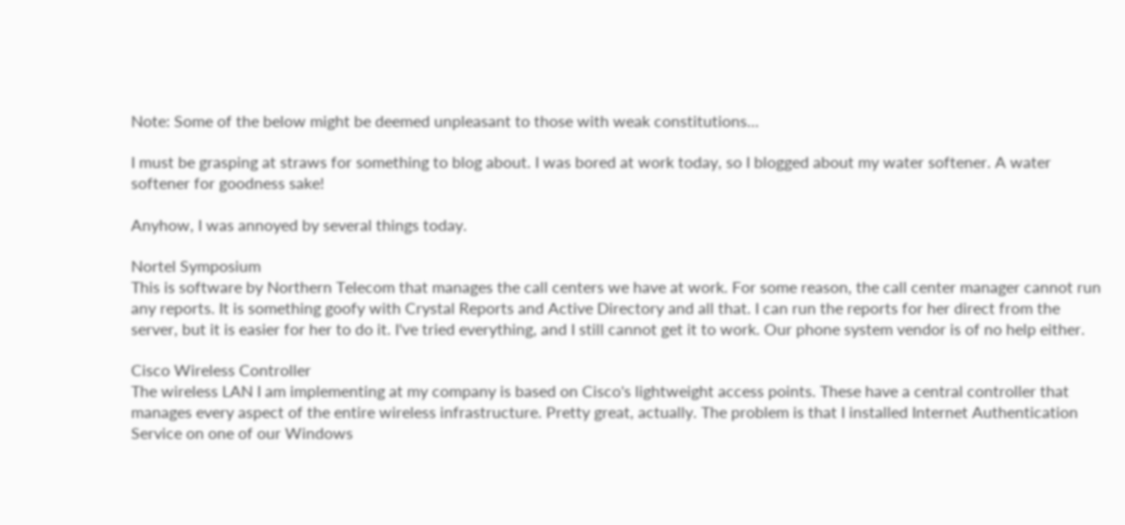Note: Some of the below might be deemed unpleasant to those with weak constitutions...

I must be grasping at straws for something to blog about. I was bored at work today, so I blogged about my water softener. A water softener for goodness sake!

Anyhow, I was annoyed by several things today.

Nortel Symposium
This is software by Northern Telecom that manages the call centers we have at work. For some reason, the call center manager cannot run any reports. It is something goofy with Crystal Reports and Active Directory and all that. I can run the reports for her direct from the server, but it is easier for her to do it. I've tried everything, and I still cannot get it to work. Our phone system vendor is of no help either.

Cisco Wireless Controller
The wireless LAN I am implementing at my company is based on Cisco's lightweight access points. These have a central controller that manages every aspect of the entire wireless infrastructure. Pretty great, actually. The problem is that I installed Internet Authentication Service on one of our Windows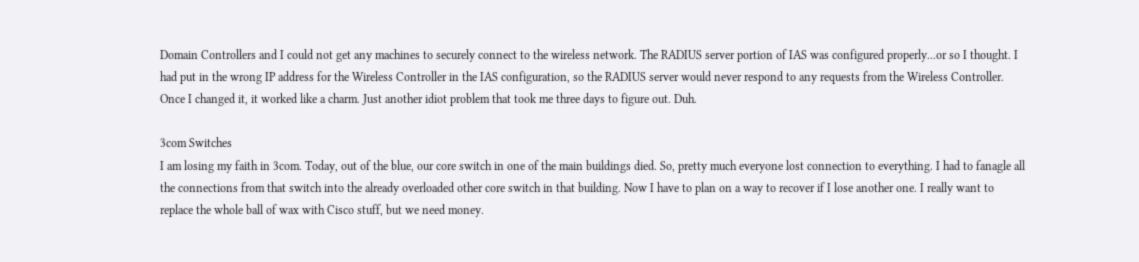Domain Controllers and I could not get any machines to securely connect to the wireless network. The RADIUS server portion of IAS was configured properly...or so I thought. I had put in the wrong IP address for the Wireless Controller in the IAS configuration, so the RADIUS server would never respond to any requests from the Wireless Controller. Once I changed it, it worked like a charm. Just another idiot problem that took me three days to figure out. Duh.

3com Switches
I am losing my faith in 3com. Today, out of the blue, our core switch in one of the main buildings died. So, pretty much everyone lost connection to everything. I had to fanagle all the connections from that switch into the already overloaded other core switch in that building. Now I have to plan on a way to recover if I lose another one. I really want to replace the whole ball of wax with Cisco stuff, but we need money.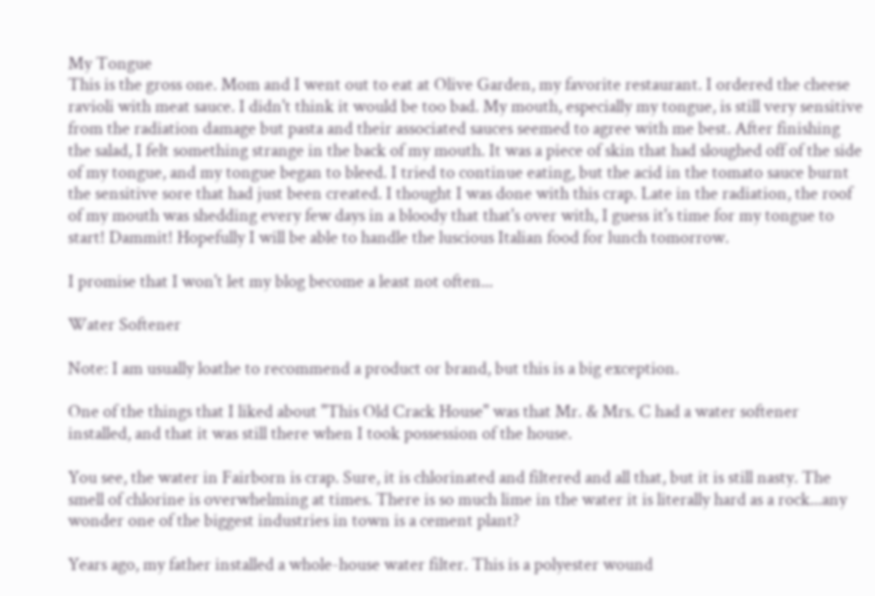My Tongue
This is the gross one. Mom and I went out to eat at Olive Garden, my favorite restaurant. I ordered the cheese ravioli with meat sauce. I didn't think it would be too bad. My mouth, especially my tongue, is still very sensitive from the radiation damage but pasta and their associated sauces seemed to agree with me best. After finishing the salad, I felt something strange in the back of my mouth. It was a piece of skin that had sloughed off of the side of my tongue, and my tongue began to bleed. I tried to continue eating, but the acid in the tomato sauce burnt the sensitive sore that had just been created. I thought I was done with this crap. Late in the radiation, the roof of my mouth was shedding every few days in a bloody that that's over with, I guess it's time for my tongue to start! Dammit! Hopefully I will be able to handle the luscious Italian food for lunch tomorrow.

I promise that I won't let my blog become a least not often...

Water Softener

Note: I am usually loathe to recommend a product or brand, but this is a big exception.

One of the things that I liked about "This Old Crack House" was that Mr. & Mrs. C had a water softener installed, and that it was still there when I took possession of the house.

You see, the water in Fairborn is crap. Sure, it is chlorinated and filtered and all that, but it is still nasty. The smell of chlorine is overwhelming at times. There is so much lime in the water it is literally hard as a rock...any wonder one of the biggest industries in town is a cement plant?

Years ago, my father installed a whole-house water filter. This is a polyester wound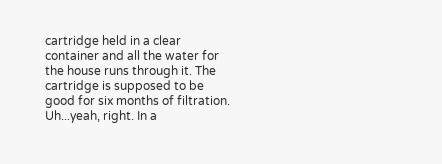cartridge held in a clear container and all the water for the house runs through it. The cartridge is supposed to be good for six months of filtration. Uh...yeah, right. In a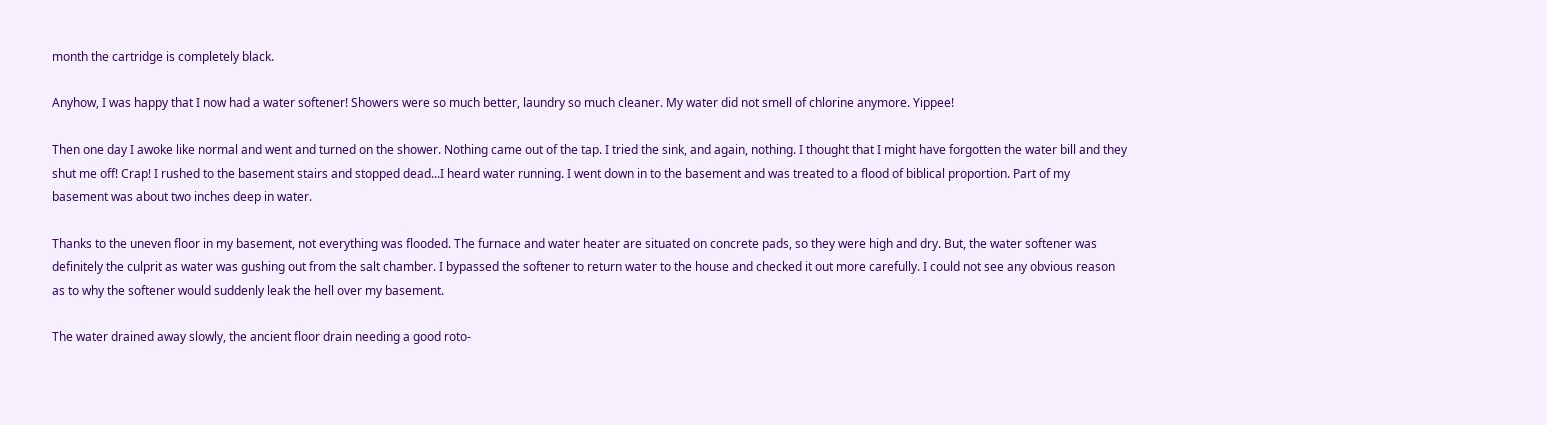month the cartridge is completely black.

Anyhow, I was happy that I now had a water softener! Showers were so much better, laundry so much cleaner. My water did not smell of chlorine anymore. Yippee!

Then one day I awoke like normal and went and turned on the shower. Nothing came out of the tap. I tried the sink, and again, nothing. I thought that I might have forgotten the water bill and they shut me off! Crap! I rushed to the basement stairs and stopped dead...I heard water running. I went down in to the basement and was treated to a flood of biblical proportion. Part of my basement was about two inches deep in water.

Thanks to the uneven floor in my basement, not everything was flooded. The furnace and water heater are situated on concrete pads, so they were high and dry. But, the water softener was definitely the culprit as water was gushing out from the salt chamber. I bypassed the softener to return water to the house and checked it out more carefully. I could not see any obvious reason as to why the softener would suddenly leak the hell over my basement.

The water drained away slowly, the ancient floor drain needing a good roto-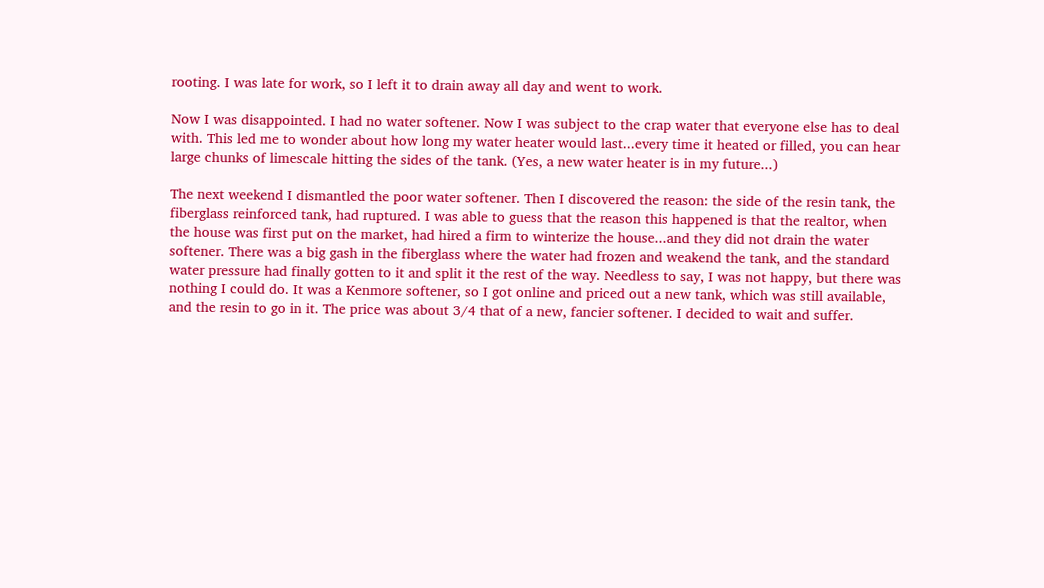rooting. I was late for work, so I left it to drain away all day and went to work.

Now I was disappointed. I had no water softener. Now I was subject to the crap water that everyone else has to deal with. This led me to wonder about how long my water heater would last...every time it heated or filled, you can hear large chunks of limescale hitting the sides of the tank. (Yes, a new water heater is in my future...)

The next weekend I dismantled the poor water softener. Then I discovered the reason: the side of the resin tank, the fiberglass reinforced tank, had ruptured. I was able to guess that the reason this happened is that the realtor, when the house was first put on the market, had hired a firm to winterize the house...and they did not drain the water softener. There was a big gash in the fiberglass where the water had frozen and weakend the tank, and the standard water pressure had finally gotten to it and split it the rest of the way. Needless to say, I was not happy, but there was nothing I could do. It was a Kenmore softener, so I got online and priced out a new tank, which was still available, and the resin to go in it. The price was about 3/4 that of a new, fancier softener. I decided to wait and suffer.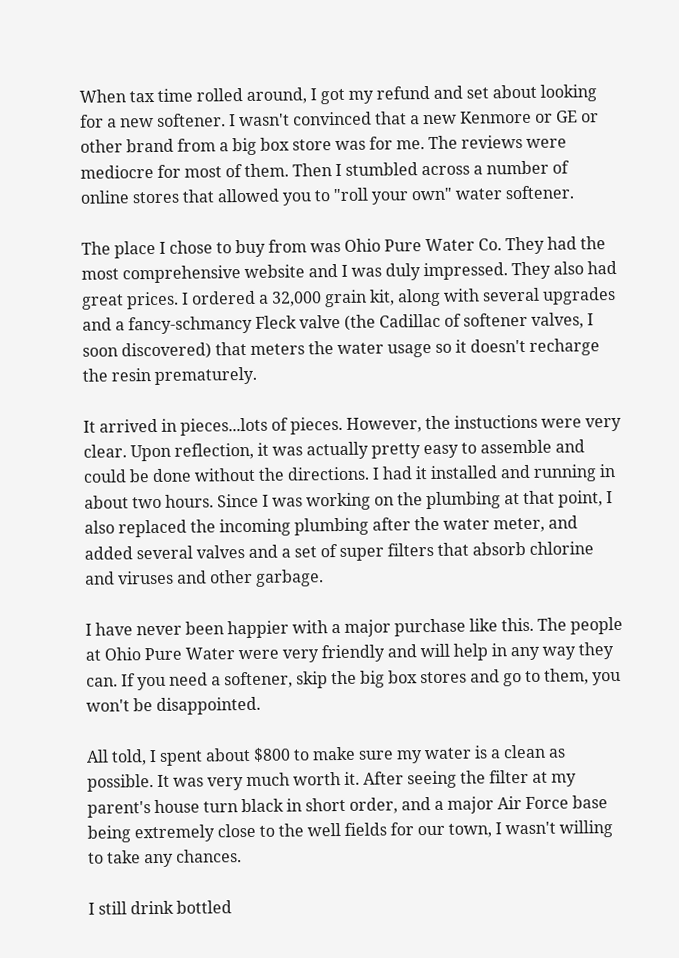When tax time rolled around, I got my refund and set about looking for a new softener. I wasn't convinced that a new Kenmore or GE or other brand from a big box store was for me. The reviews were mediocre for most of them. Then I stumbled across a number of online stores that allowed you to "roll your own" water softener.

The place I chose to buy from was Ohio Pure Water Co. They had the most comprehensive website and I was duly impressed. They also had great prices. I ordered a 32,000 grain kit, along with several upgrades and a fancy-schmancy Fleck valve (the Cadillac of softener valves, I soon discovered) that meters the water usage so it doesn't recharge the resin prematurely.

It arrived in pieces...lots of pieces. However, the instuctions were very clear. Upon reflection, it was actually pretty easy to assemble and could be done without the directions. I had it installed and running in about two hours. Since I was working on the plumbing at that point, I also replaced the incoming plumbing after the water meter, and added several valves and a set of super filters that absorb chlorine and viruses and other garbage.

I have never been happier with a major purchase like this. The people at Ohio Pure Water were very friendly and will help in any way they can. If you need a softener, skip the big box stores and go to them, you won't be disappointed.

All told, I spent about $800 to make sure my water is a clean as possible. It was very much worth it. After seeing the filter at my parent's house turn black in short order, and a major Air Force base being extremely close to the well fields for our town, I wasn't willing to take any chances.

I still drink bottled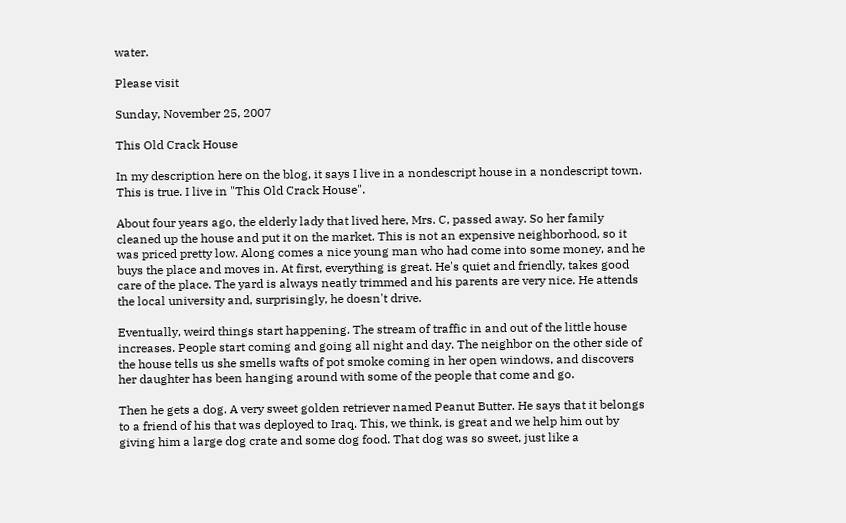water.

Please visit

Sunday, November 25, 2007

This Old Crack House

In my description here on the blog, it says I live in a nondescript house in a nondescript town. This is true. I live in "This Old Crack House".

About four years ago, the elderly lady that lived here, Mrs. C, passed away. So her family cleaned up the house and put it on the market. This is not an expensive neighborhood, so it was priced pretty low. Along comes a nice young man who had come into some money, and he buys the place and moves in. At first, everything is great. He's quiet and friendly, takes good care of the place. The yard is always neatly trimmed and his parents are very nice. He attends the local university and, surprisingly, he doesn't drive.

Eventually, weird things start happening. The stream of traffic in and out of the little house increases. People start coming and going all night and day. The neighbor on the other side of the house tells us she smells wafts of pot smoke coming in her open windows, and discovers her daughter has been hanging around with some of the people that come and go.

Then he gets a dog. A very sweet golden retriever named Peanut Butter. He says that it belongs to a friend of his that was deployed to Iraq. This, we think, is great and we help him out by giving him a large dog crate and some dog food. That dog was so sweet, just like a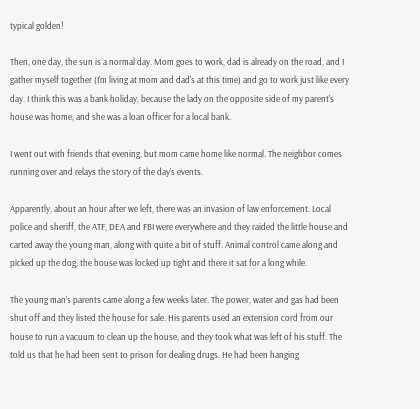typical golden!

Then, one day, the sun is a normal day. Mom goes to work, dad is already on the road, and I gather myself together (I'm living at mom and dad's at this time) and go to work just like every day. I think this was a bank holiday, because the lady on the opposite side of my parent's house was home, and she was a loan officer for a local bank.

I went out with friends that evening, but mom came home like normal. The neighbor comes running over and relays the story of the day's events.

Apparently, about an hour after we left, there was an invasion of law enforcement. Local police and sheriff, the ATF, DEA and FBI were everywhere and they raided the little house and carted away the young man, along with quite a bit of stuff. Animal control came along and picked up the dog, the house was locked up tight and there it sat for a long while.

The young man's parents came along a few weeks later. The power, water and gas had been shut off and they listed the house for sale. His parents used an extension cord from our house to run a vacuum to clean up the house, and they took what was left of his stuff. The told us that he had been sent to prison for dealing drugs. He had been hanging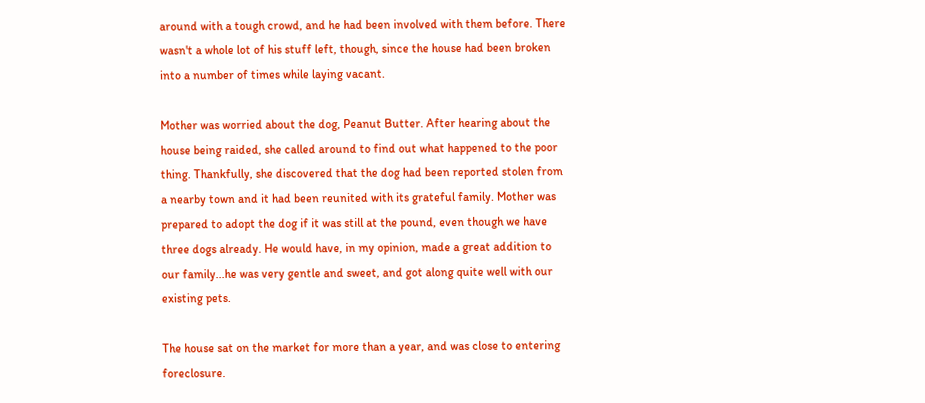around with a tough crowd, and he had been involved with them before. There wasn't a whole lot of his stuff left, though, since the house had been broken into a number of times while laying vacant.

Mother was worried about the dog, Peanut Butter. After hearing about the house being raided, she called around to find out what happened to the poor thing. Thankfully, she discovered that the dog had been reported stolen from a nearby town and it had been reunited with its grateful family. Mother was prepared to adopt the dog if it was still at the pound, even though we have three dogs already. He would have, in my opinion, made a great addition to our family...he was very gentle and sweet, and got along quite well with our existing pets.

The house sat on the market for more than a year, and was close to entering foreclosure.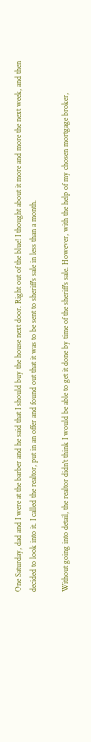One Saturday, dad and I were at the barber and he said that I should buy the house next door. Right out of the blue! I thought about it more and more the next week, and then decided to look into it. I called the realtor, put in an offer and found out that it was to be sent to sheriff's sale in less than a month.

Without going into detail, the realtor didn't think I would be able to get it done by time of the sheriff's sale. However, with the help of my chosen mortgage broker,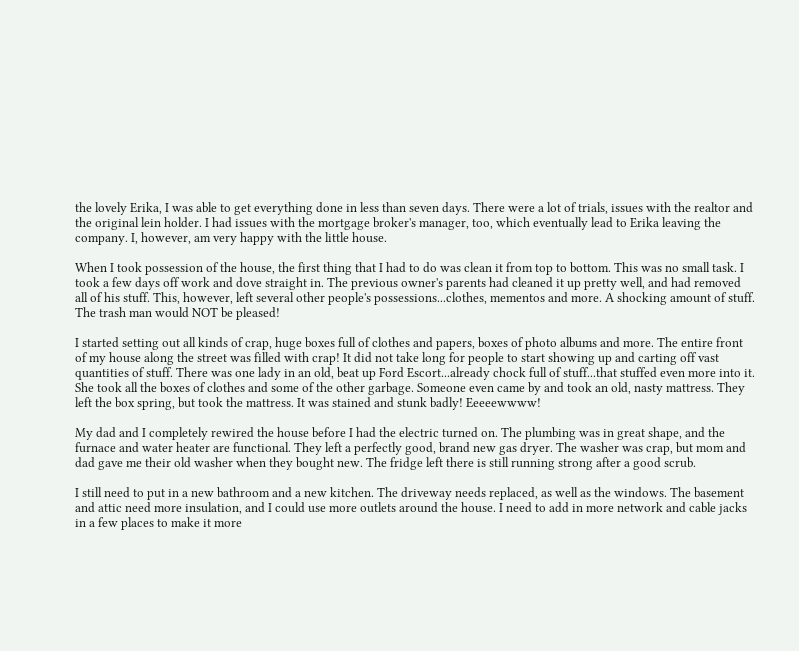the lovely Erika, I was able to get everything done in less than seven days. There were a lot of trials, issues with the realtor and the original lein holder. I had issues with the mortgage broker's manager, too, which eventually lead to Erika leaving the company. I, however, am very happy with the little house.

When I took possession of the house, the first thing that I had to do was clean it from top to bottom. This was no small task. I took a few days off work and dove straight in. The previous owner's parents had cleaned it up pretty well, and had removed all of his stuff. This, however, left several other people's possessions...clothes, mementos and more. A shocking amount of stuff. The trash man would NOT be pleased!

I started setting out all kinds of crap, huge boxes full of clothes and papers, boxes of photo albums and more. The entire front of my house along the street was filled with crap! It did not take long for people to start showing up and carting off vast quantities of stuff. There was one lady in an old, beat up Ford Escort...already chock full of stuff...that stuffed even more into it. She took all the boxes of clothes and some of the other garbage. Someone even came by and took an old, nasty mattress. They left the box spring, but took the mattress. It was stained and stunk badly! Eeeeewwww!

My dad and I completely rewired the house before I had the electric turned on. The plumbing was in great shape, and the furnace and water heater are functional. They left a perfectly good, brand new gas dryer. The washer was crap, but mom and dad gave me their old washer when they bought new. The fridge left there is still running strong after a good scrub.

I still need to put in a new bathroom and a new kitchen. The driveway needs replaced, as well as the windows. The basement and attic need more insulation, and I could use more outlets around the house. I need to add in more network and cable jacks in a few places to make it more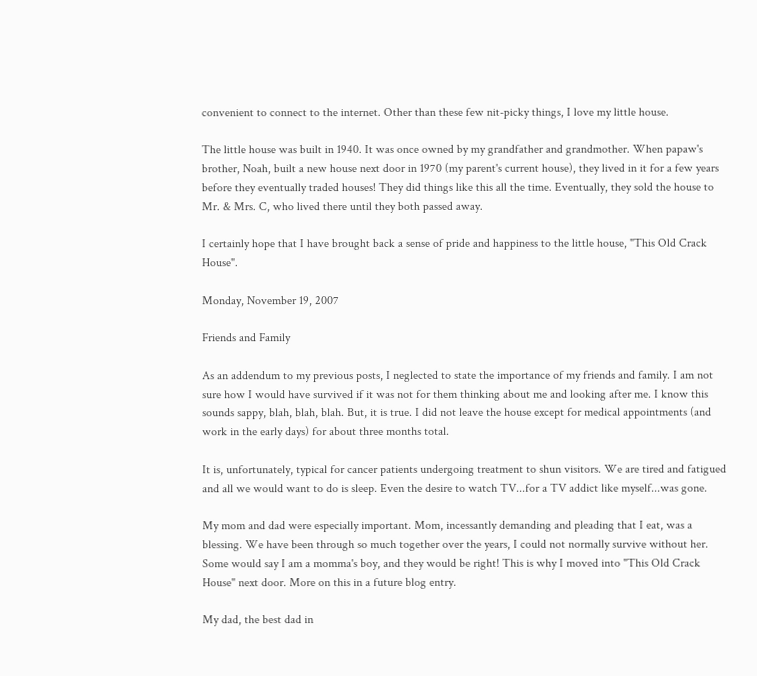convenient to connect to the internet. Other than these few nit-picky things, I love my little house.

The little house was built in 1940. It was once owned by my grandfather and grandmother. When papaw's brother, Noah, built a new house next door in 1970 (my parent's current house), they lived in it for a few years before they eventually traded houses! They did things like this all the time. Eventually, they sold the house to Mr. & Mrs. C, who lived there until they both passed away.

I certainly hope that I have brought back a sense of pride and happiness to the little house, "This Old Crack House".

Monday, November 19, 2007

Friends and Family

As an addendum to my previous posts, I neglected to state the importance of my friends and family. I am not sure how I would have survived if it was not for them thinking about me and looking after me. I know this sounds sappy, blah, blah, blah. But, it is true. I did not leave the house except for medical appointments (and work in the early days) for about three months total.

It is, unfortunately, typical for cancer patients undergoing treatment to shun visitors. We are tired and fatigued and all we would want to do is sleep. Even the desire to watch TV...for a TV addict like myself...was gone.

My mom and dad were especially important. Mom, incessantly demanding and pleading that I eat, was a blessing. We have been through so much together over the years, I could not normally survive without her. Some would say I am a momma's boy, and they would be right! This is why I moved into "This Old Crack House" next door. More on this in a future blog entry.

My dad, the best dad in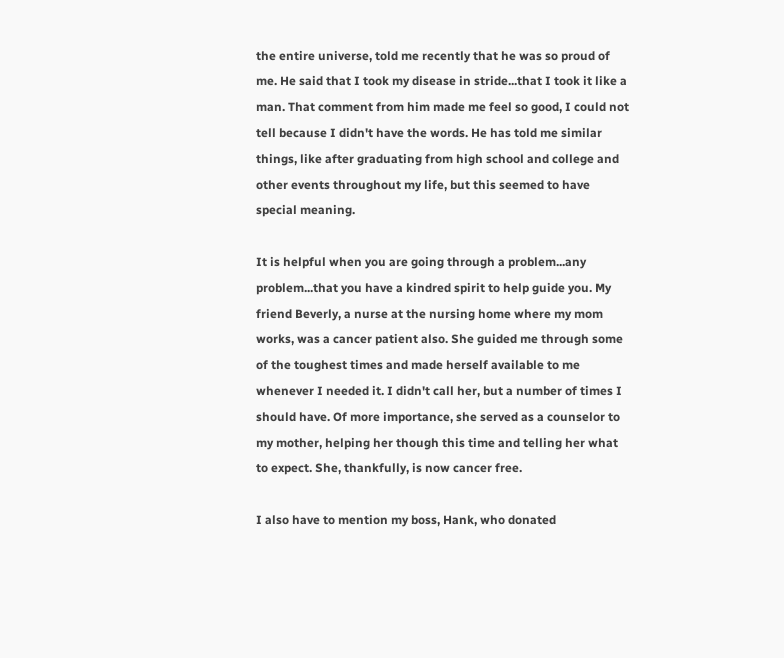the entire universe, told me recently that he was so proud of me. He said that I took my disease in stride...that I took it like a man. That comment from him made me feel so good, I could not tell because I didn't have the words. He has told me similar things, like after graduating from high school and college and other events throughout my life, but this seemed to have special meaning.

It is helpful when you are going through a problem...any problem...that you have a kindred spirit to help guide you. My friend Beverly, a nurse at the nursing home where my mom works, was a cancer patient also. She guided me through some of the toughest times and made herself available to me whenever I needed it. I didn't call her, but a number of times I should have. Of more importance, she served as a counselor to my mother, helping her though this time and telling her what to expect. She, thankfully, is now cancer free.

I also have to mention my boss, Hank, who donated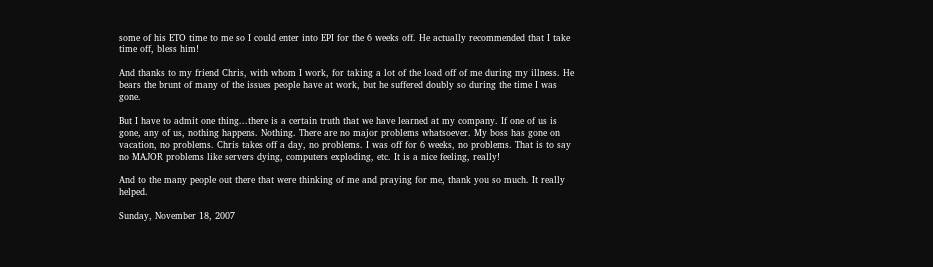some of his ETO time to me so I could enter into EPI for the 6 weeks off. He actually recommended that I take time off, bless him!

And thanks to my friend Chris, with whom I work, for taking a lot of the load off of me during my illness. He bears the brunt of many of the issues people have at work, but he suffered doubly so during the time I was gone.

But I have to admit one thing...there is a certain truth that we have learned at my company. If one of us is gone, any of us, nothing happens. Nothing. There are no major problems whatsoever. My boss has gone on vacation, no problems. Chris takes off a day, no problems. I was off for 6 weeks, no problems. That is to say no MAJOR problems like servers dying, computers exploding, etc. It is a nice feeling, really!

And to the many people out there that were thinking of me and praying for me, thank you so much. It really helped.

Sunday, November 18, 2007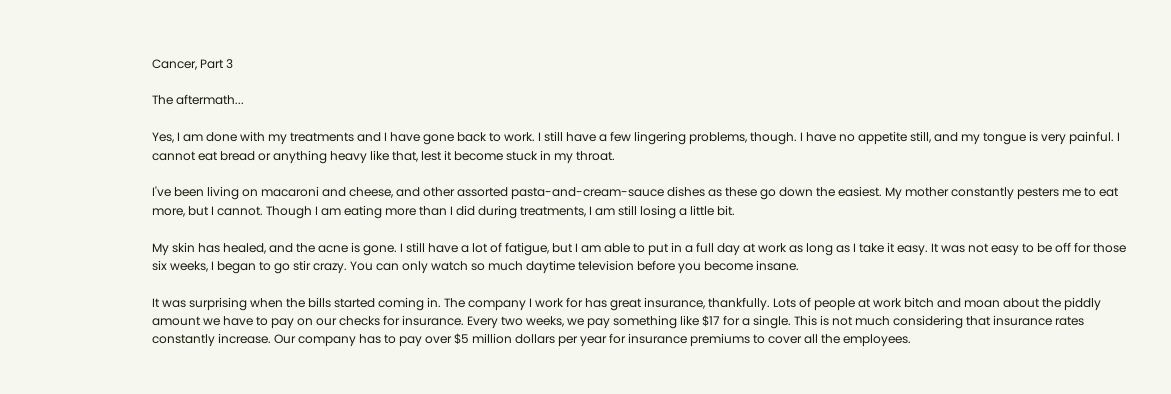Cancer, Part 3

The aftermath...

Yes, I am done with my treatments and I have gone back to work. I still have a few lingering problems, though. I have no appetite still, and my tongue is very painful. I cannot eat bread or anything heavy like that, lest it become stuck in my throat.

I've been living on macaroni and cheese, and other assorted pasta-and-cream-sauce dishes as these go down the easiest. My mother constantly pesters me to eat more, but I cannot. Though I am eating more than I did during treatments, I am still losing a little bit.

My skin has healed, and the acne is gone. I still have a lot of fatigue, but I am able to put in a full day at work as long as I take it easy. It was not easy to be off for those six weeks, I began to go stir crazy. You can only watch so much daytime television before you become insane.

It was surprising when the bills started coming in. The company I work for has great insurance, thankfully. Lots of people at work bitch and moan about the piddly amount we have to pay on our checks for insurance. Every two weeks, we pay something like $17 for a single. This is not much considering that insurance rates constantly increase. Our company has to pay over $5 million dollars per year for insurance premiums to cover all the employees.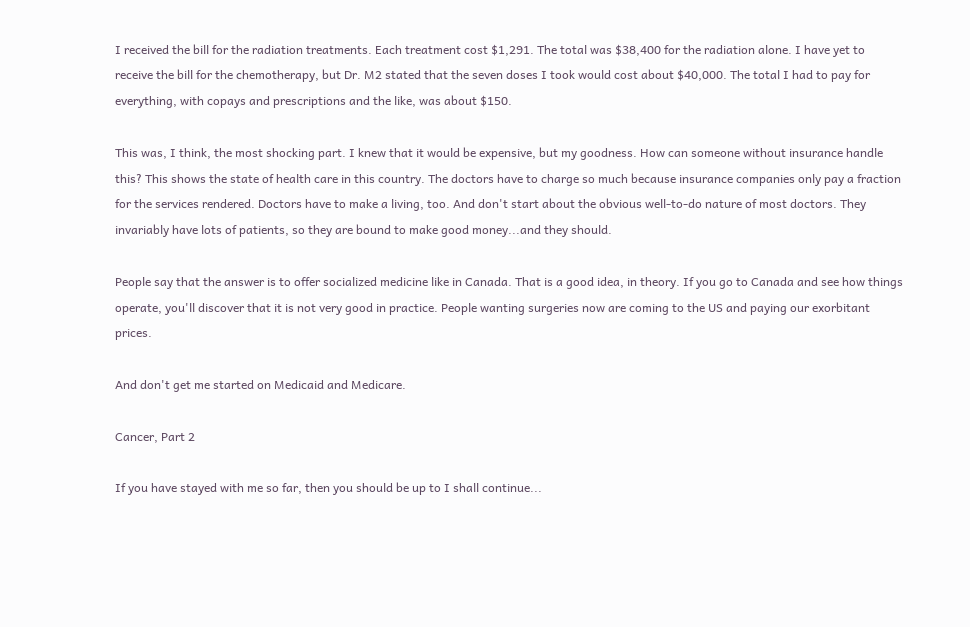I received the bill for the radiation treatments. Each treatment cost $1,291. The total was $38,400 for the radiation alone. I have yet to receive the bill for the chemotherapy, but Dr. M2 stated that the seven doses I took would cost about $40,000. The total I had to pay for everything, with copays and prescriptions and the like, was about $150.

This was, I think, the most shocking part. I knew that it would be expensive, but my goodness. How can someone without insurance handle this? This shows the state of health care in this country. The doctors have to charge so much because insurance companies only pay a fraction for the services rendered. Doctors have to make a living, too. And don't start about the obvious well-to-do nature of most doctors. They invariably have lots of patients, so they are bound to make good money...and they should.

People say that the answer is to offer socialized medicine like in Canada. That is a good idea, in theory. If you go to Canada and see how things operate, you'll discover that it is not very good in practice. People wanting surgeries now are coming to the US and paying our exorbitant prices.

And don't get me started on Medicaid and Medicare.

Cancer, Part 2

If you have stayed with me so far, then you should be up to I shall continue...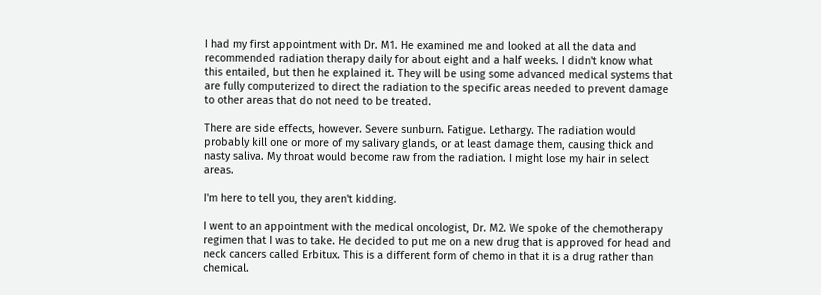I had my first appointment with Dr. M1. He examined me and looked at all the data and recommended radiation therapy daily for about eight and a half weeks. I didn't know what this entailed, but then he explained it. They will be using some advanced medical systems that are fully computerized to direct the radiation to the specific areas needed to prevent damage to other areas that do not need to be treated.

There are side effects, however. Severe sunburn. Fatigue. Lethargy. The radiation would probably kill one or more of my salivary glands, or at least damage them, causing thick and nasty saliva. My throat would become raw from the radiation. I might lose my hair in select areas.

I'm here to tell you, they aren't kidding.

I went to an appointment with the medical oncologist, Dr. M2. We spoke of the chemotherapy regimen that I was to take. He decided to put me on a new drug that is approved for head and neck cancers called Erbitux. This is a different form of chemo in that it is a drug rather than chemical.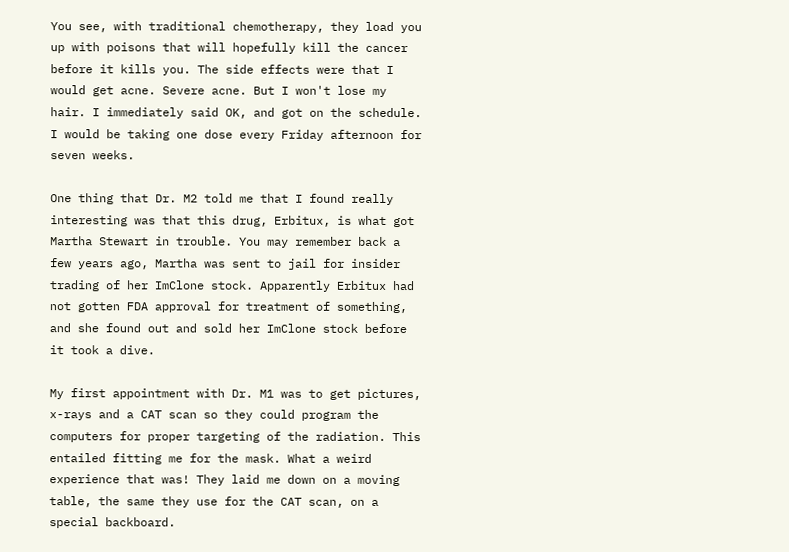You see, with traditional chemotherapy, they load you up with poisons that will hopefully kill the cancer before it kills you. The side effects were that I would get acne. Severe acne. But I won't lose my hair. I immediately said OK, and got on the schedule. I would be taking one dose every Friday afternoon for seven weeks.

One thing that Dr. M2 told me that I found really interesting was that this drug, Erbitux, is what got Martha Stewart in trouble. You may remember back a few years ago, Martha was sent to jail for insider trading of her ImClone stock. Apparently Erbitux had not gotten FDA approval for treatment of something, and she found out and sold her ImClone stock before it took a dive.

My first appointment with Dr. M1 was to get pictures, x-rays and a CAT scan so they could program the computers for proper targeting of the radiation. This entailed fitting me for the mask. What a weird experience that was! They laid me down on a moving table, the same they use for the CAT scan, on a special backboard.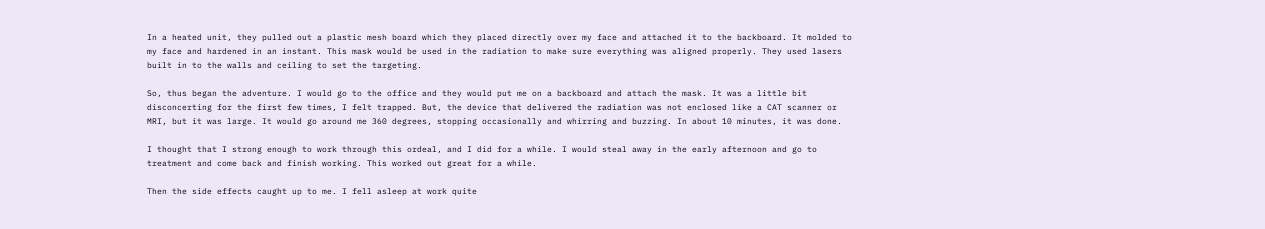In a heated unit, they pulled out a plastic mesh board which they placed directly over my face and attached it to the backboard. It molded to my face and hardened in an instant. This mask would be used in the radiation to make sure everything was aligned properly. They used lasers built in to the walls and ceiling to set the targeting.

So, thus began the adventure. I would go to the office and they would put me on a backboard and attach the mask. It was a little bit disconcerting for the first few times, I felt trapped. But, the device that delivered the radiation was not enclosed like a CAT scanner or MRI, but it was large. It would go around me 360 degrees, stopping occasionally and whirring and buzzing. In about 10 minutes, it was done.

I thought that I strong enough to work through this ordeal, and I did for a while. I would steal away in the early afternoon and go to treatment and come back and finish working. This worked out great for a while.

Then the side effects caught up to me. I fell asleep at work quite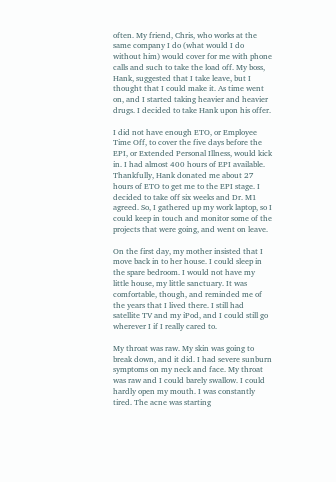often. My friend, Chris, who works at the same company I do (what would I do without him) would cover for me with phone calls and such to take the load off. My boss, Hank, suggested that I take leave, but I thought that I could make it. As time went on, and I started taking heavier and heavier drugs. I decided to take Hank upon his offer.

I did not have enough ETO, or Employee Time Off, to cover the five days before the EPI, or Extended Personal Illness, would kick in. I had almost 400 hours of EPI available. Thankfully, Hank donated me about 27 hours of ETO to get me to the EPI stage. I decided to take off six weeks and Dr. M1 agreed. So, I gathered up my work laptop, so I could keep in touch and monitor some of the projects that were going, and went on leave.

On the first day, my mother insisted that I move back in to her house. I could sleep in the spare bedroom. I would not have my little house, my little sanctuary. It was comfortable, though, and reminded me of the years that I lived there. I still had satellite TV and my iPod, and I could still go wherever I if I really cared to.

My throat was raw. My skin was going to break down, and it did. I had severe sunburn symptoms on my neck and face. My throat was raw and I could barely swallow. I could hardly open my mouth. I was constantly tired. The acne was starting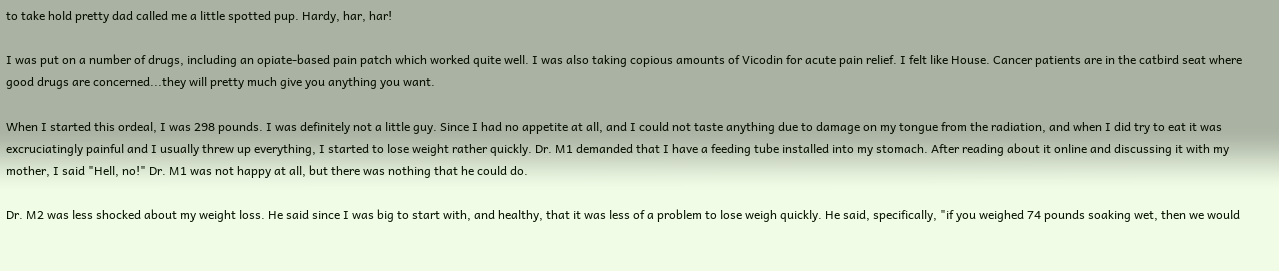to take hold pretty dad called me a little spotted pup. Hardy, har, har!

I was put on a number of drugs, including an opiate-based pain patch which worked quite well. I was also taking copious amounts of Vicodin for acute pain relief. I felt like House. Cancer patients are in the catbird seat where good drugs are concerned...they will pretty much give you anything you want.

When I started this ordeal, I was 298 pounds. I was definitely not a little guy. Since I had no appetite at all, and I could not taste anything due to damage on my tongue from the radiation, and when I did try to eat it was excruciatingly painful and I usually threw up everything, I started to lose weight rather quickly. Dr. M1 demanded that I have a feeding tube installed into my stomach. After reading about it online and discussing it with my mother, I said "Hell, no!" Dr. M1 was not happy at all, but there was nothing that he could do.

Dr. M2 was less shocked about my weight loss. He said since I was big to start with, and healthy, that it was less of a problem to lose weigh quickly. He said, specifically, "if you weighed 74 pounds soaking wet, then we would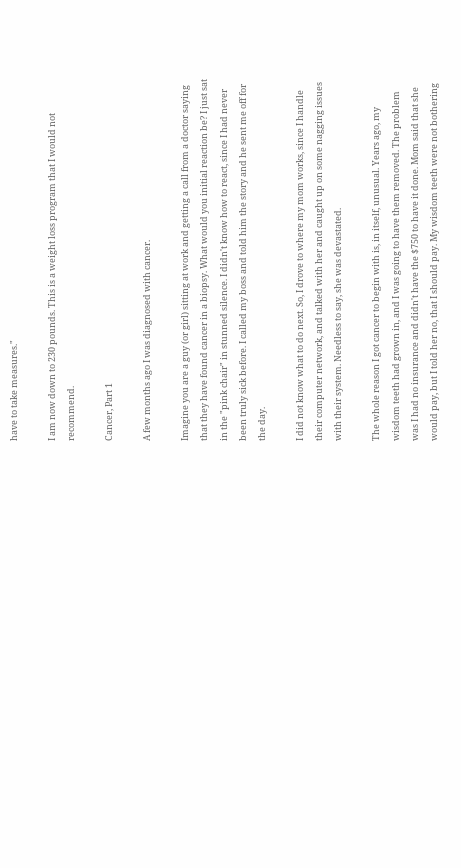have to take measures."

I am now down to 230 pounds. This is a weight loss program that I would not recommend.

Cancer, Part 1

A few months ago I was diagnosed with cancer.

Imagine you are a guy (or girl) sitting at work and getting a call from a doctor saying that they have found cancer in a biopsy. What would you initial reaction be? I just sat in the "pink chair" in stunned silence. I didn't know how to react, since I had never been truly sick before. I called my boss and told him the story and he sent me off for the day.

I did not know what to do next. So, I drove to where my mom works, since I handle their computer network, and talked with her and caught up on some nagging issues with their system. Needless to say, she was devastated.

The whole reason I got cancer to begin with is, in itself, unusual. Years ago, my wisdom teeth had grown in, and I was going to have them removed. The problem was I had no insurance and didn't have the $750 to have it done. Mom said that she would pay, but I told her no, that I should pay. My wisdom teeth were not bothering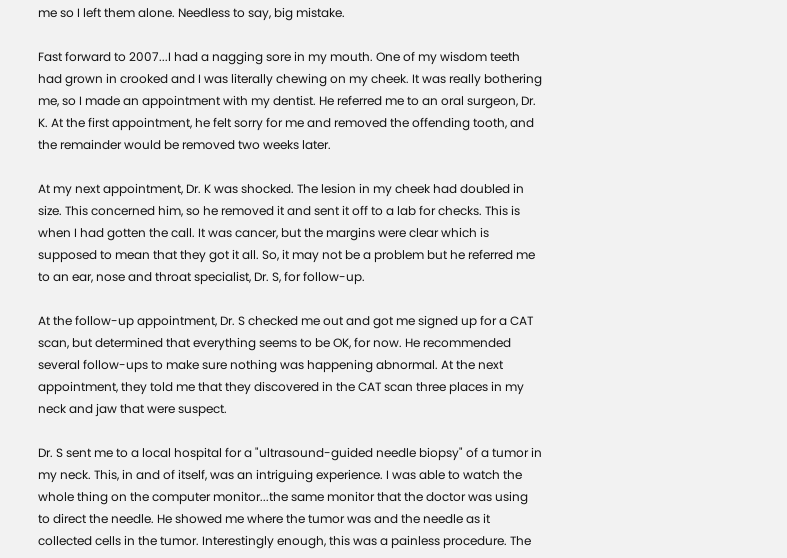me so I left them alone. Needless to say, big mistake.

Fast forward to 2007...I had a nagging sore in my mouth. One of my wisdom teeth had grown in crooked and I was literally chewing on my cheek. It was really bothering me, so I made an appointment with my dentist. He referred me to an oral surgeon, Dr. K. At the first appointment, he felt sorry for me and removed the offending tooth, and the remainder would be removed two weeks later.

At my next appointment, Dr. K was shocked. The lesion in my cheek had doubled in size. This concerned him, so he removed it and sent it off to a lab for checks. This is when I had gotten the call. It was cancer, but the margins were clear which is supposed to mean that they got it all. So, it may not be a problem but he referred me to an ear, nose and throat specialist, Dr. S, for follow-up.

At the follow-up appointment, Dr. S checked me out and got me signed up for a CAT scan, but determined that everything seems to be OK, for now. He recommended several follow-ups to make sure nothing was happening abnormal. At the next appointment, they told me that they discovered in the CAT scan three places in my neck and jaw that were suspect.

Dr. S sent me to a local hospital for a "ultrasound-guided needle biopsy" of a tumor in my neck. This, in and of itself, was an intriguing experience. I was able to watch the whole thing on the computer monitor...the same monitor that the doctor was using to direct the needle. He showed me where the tumor was and the needle as it collected cells in the tumor. Interestingly enough, this was a painless procedure. The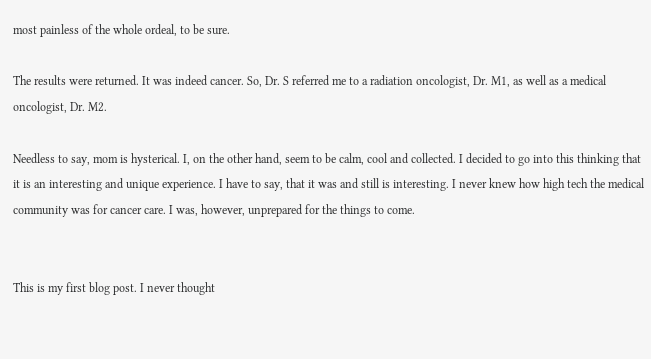most painless of the whole ordeal, to be sure.

The results were returned. It was indeed cancer. So, Dr. S referred me to a radiation oncologist, Dr. M1, as well as a medical oncologist, Dr. M2.

Needless to say, mom is hysterical. I, on the other hand, seem to be calm, cool and collected. I decided to go into this thinking that it is an interesting and unique experience. I have to say, that it was and still is interesting. I never knew how high tech the medical community was for cancer care. I was, however, unprepared for the things to come.


This is my first blog post. I never thought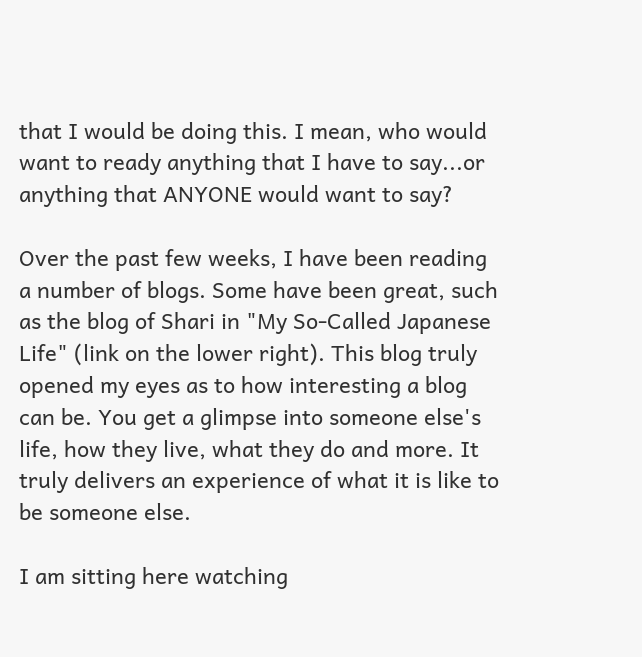that I would be doing this. I mean, who would want to ready anything that I have to say...or anything that ANYONE would want to say?

Over the past few weeks, I have been reading a number of blogs. Some have been great, such as the blog of Shari in "My So-Called Japanese Life" (link on the lower right). This blog truly opened my eyes as to how interesting a blog can be. You get a glimpse into someone else's life, how they live, what they do and more. It truly delivers an experience of what it is like to be someone else.

I am sitting here watching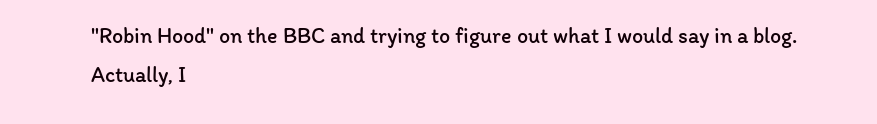"Robin Hood" on the BBC and trying to figure out what I would say in a blog. Actually, I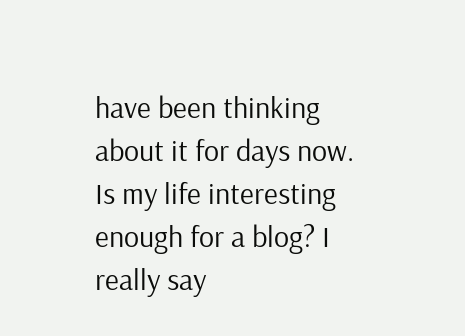have been thinking about it for days now. Is my life interesting enough for a blog? I really say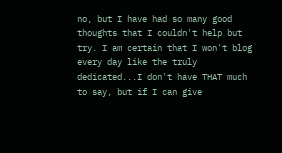no, but I have had so many good thoughts that I couldn't help but try. I am certain that I won't blog every day like the truly dedicated...I don't have THAT much to say, but if I can give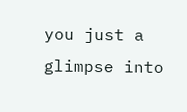you just a glimpse into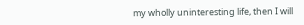my wholly uninteresting life, then I will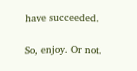have succeeded.

So, enjoy. Or not.